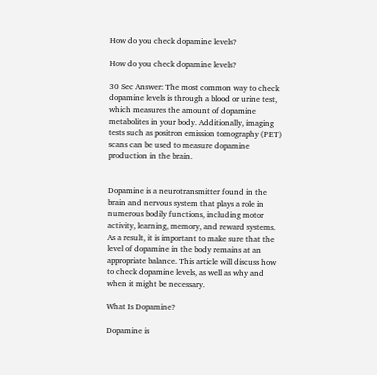How do you check dopamine levels?

How do you check dopamine levels?

30 Sec Answer: The most common way to check dopamine levels is through a blood or urine test, which measures the amount of dopamine metabolites in your body. Additionally, imaging tests such as positron emission tomography (PET) scans can be used to measure dopamine production in the brain.


Dopamine is a neurotransmitter found in the brain and nervous system that plays a role in numerous bodily functions, including motor activity, learning, memory, and reward systems. As a result, it is important to make sure that the level of dopamine in the body remains at an appropriate balance. This article will discuss how to check dopamine levels, as well as why and when it might be necessary.

What Is Dopamine?

Dopamine is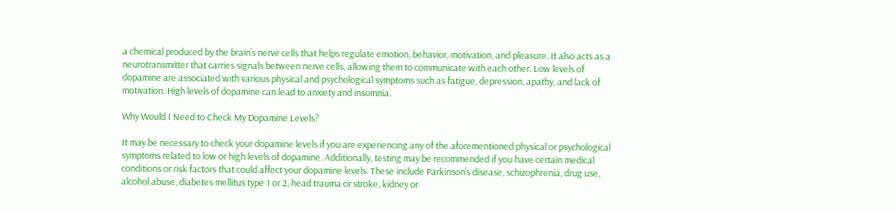a chemical produced by the brain’s nerve cells that helps regulate emotion, behavior, motivation, and pleasure. It also acts as a neurotransmitter that carries signals between nerve cells, allowing them to communicate with each other. Low levels of dopamine are associated with various physical and psychological symptoms such as fatigue, depression, apathy, and lack of motivation. High levels of dopamine can lead to anxiety and insomnia.

Why Would I Need to Check My Dopamine Levels?

It may be necessary to check your dopamine levels if you are experiencing any of the aforementioned physical or psychological symptoms related to low or high levels of dopamine. Additionally, testing may be recommended if you have certain medical conditions or risk factors that could affect your dopamine levels. These include Parkinson’s disease, schizophrenia, drug use, alcohol abuse, diabetes mellitus type 1 or 2, head trauma or stroke, kidney or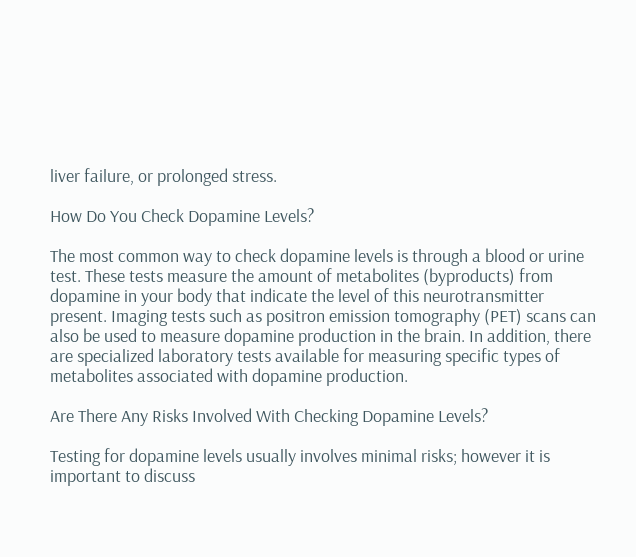liver failure, or prolonged stress.

How Do You Check Dopamine Levels?

The most common way to check dopamine levels is through a blood or urine test. These tests measure the amount of metabolites (byproducts) from dopamine in your body that indicate the level of this neurotransmitter present. Imaging tests such as positron emission tomography (PET) scans can also be used to measure dopamine production in the brain. In addition, there are specialized laboratory tests available for measuring specific types of metabolites associated with dopamine production.

Are There Any Risks Involved With Checking Dopamine Levels?

Testing for dopamine levels usually involves minimal risks; however it is important to discuss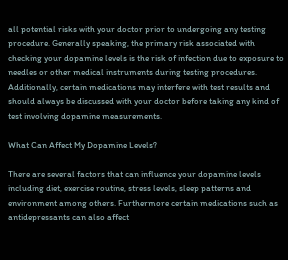all potential risks with your doctor prior to undergoing any testing procedure. Generally speaking, the primary risk associated with checking your dopamine levels is the risk of infection due to exposure to needles or other medical instruments during testing procedures. Additionally, certain medications may interfere with test results and should always be discussed with your doctor before taking any kind of test involving dopamine measurements.

What Can Affect My Dopamine Levels?

There are several factors that can influence your dopamine levels including diet, exercise routine, stress levels, sleep patterns and environment among others. Furthermore certain medications such as antidepressants can also affect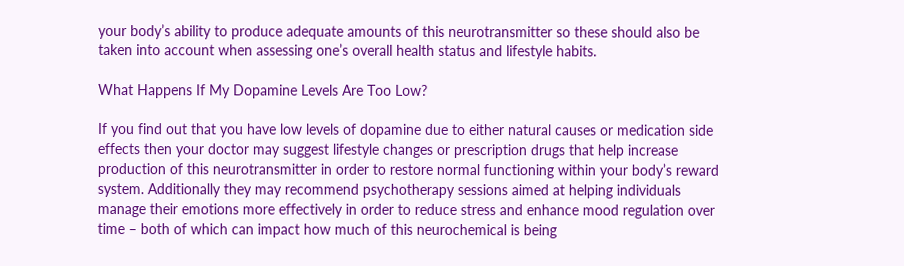your body’s ability to produce adequate amounts of this neurotransmitter so these should also be taken into account when assessing one’s overall health status and lifestyle habits.

What Happens If My Dopamine Levels Are Too Low?

If you find out that you have low levels of dopamine due to either natural causes or medication side effects then your doctor may suggest lifestyle changes or prescription drugs that help increase production of this neurotransmitter in order to restore normal functioning within your body’s reward system. Additionally they may recommend psychotherapy sessions aimed at helping individuals manage their emotions more effectively in order to reduce stress and enhance mood regulation over time – both of which can impact how much of this neurochemical is being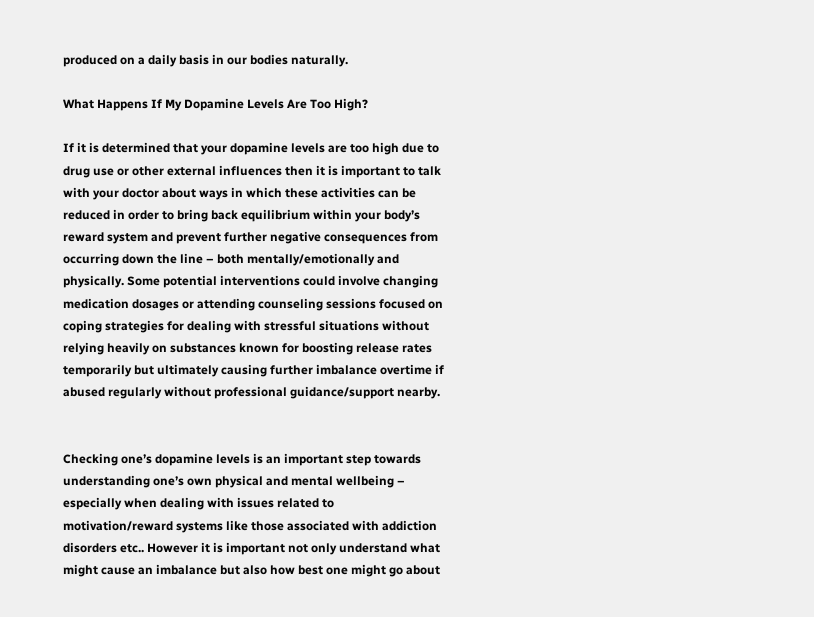produced on a daily basis in our bodies naturally.

What Happens If My Dopamine Levels Are Too High?

If it is determined that your dopamine levels are too high due to drug use or other external influences then it is important to talk with your doctor about ways in which these activities can be reduced in order to bring back equilibrium within your body’s reward system and prevent further negative consequences from occurring down the line – both mentally/emotionally and physically. Some potential interventions could involve changing medication dosages or attending counseling sessions focused on coping strategies for dealing with stressful situations without relying heavily on substances known for boosting release rates temporarily but ultimately causing further imbalance overtime if abused regularly without professional guidance/support nearby.


Checking one’s dopamine levels is an important step towards understanding one’s own physical and mental wellbeing – especially when dealing with issues related to motivation/reward systems like those associated with addiction disorders etc.. However it is important not only understand what might cause an imbalance but also how best one might go about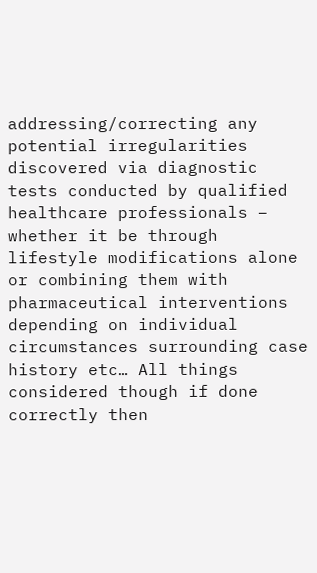addressing/correcting any potential irregularities discovered via diagnostic tests conducted by qualified healthcare professionals – whether it be through lifestyle modifications alone or combining them with pharmaceutical interventions depending on individual circumstances surrounding case history etc… All things considered though if done correctly then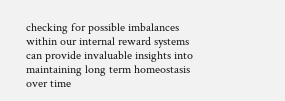checking for possible imbalances within our internal reward systems can provide invaluable insights into maintaining long term homeostasis over time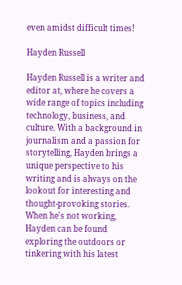even amidst difficult times!

Hayden Russell

Hayden Russell is a writer and editor at, where he covers a wide range of topics including technology, business, and culture. With a background in journalism and a passion for storytelling, Hayden brings a unique perspective to his writing and is always on the lookout for interesting and thought-provoking stories. When he's not working, Hayden can be found exploring the outdoors or tinkering with his latest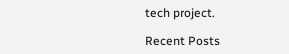tech project.

Recent Posts